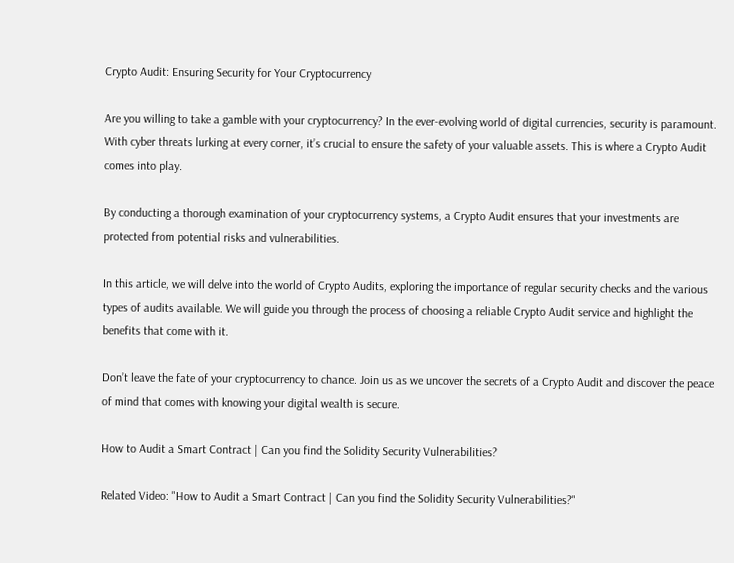Crypto Audit: Ensuring Security for Your Cryptocurrency

Are you willing to take a gamble with your cryptocurrency? In the ever-evolving world of digital currencies, security is paramount. With cyber threats lurking at every corner, it’s crucial to ensure the safety of your valuable assets. This is where a Crypto Audit comes into play.

By conducting a thorough examination of your cryptocurrency systems, a Crypto Audit ensures that your investments are protected from potential risks and vulnerabilities.

In this article, we will delve into the world of Crypto Audits, exploring the importance of regular security checks and the various types of audits available. We will guide you through the process of choosing a reliable Crypto Audit service and highlight the benefits that come with it.

Don’t leave the fate of your cryptocurrency to chance. Join us as we uncover the secrets of a Crypto Audit and discover the peace of mind that comes with knowing your digital wealth is secure.

How to Audit a Smart Contract | Can you find the Solidity Security Vulnerabilities?

Related Video: "How to Audit a Smart Contract | Can you find the Solidity Security Vulnerabilities?"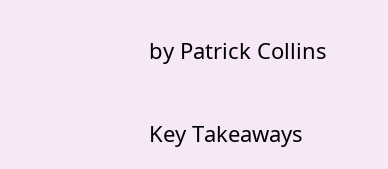by Patrick Collins

Key Takeaways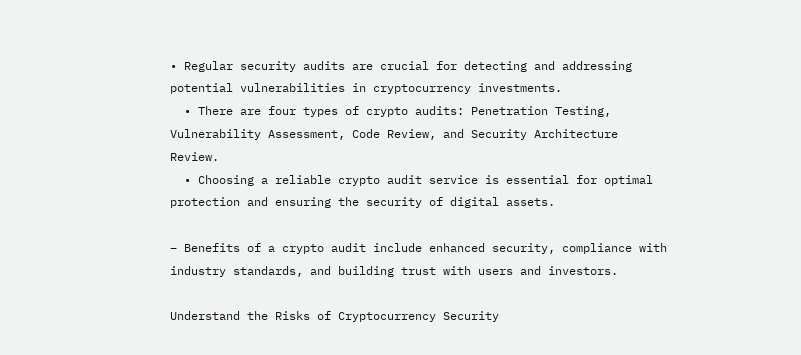• Regular security audits are crucial for detecting and addressing potential vulnerabilities in cryptocurrency investments.
  • There are four types of crypto audits: Penetration Testing, Vulnerability Assessment, Code Review, and Security Architecture Review.
  • Choosing a reliable crypto audit service is essential for optimal protection and ensuring the security of digital assets.

– Benefits of a crypto audit include enhanced security, compliance with industry standards, and building trust with users and investors.

Understand the Risks of Cryptocurrency Security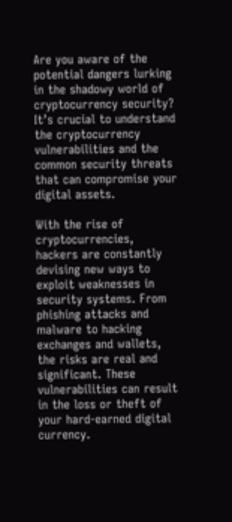Are you aware of the potential dangers lurking in the shadowy world of cryptocurrency security? It’s crucial to understand the cryptocurrency vulnerabilities and the common security threats that can compromise your digital assets.

With the rise of cryptocurrencies, hackers are constantly devising new ways to exploit weaknesses in security systems. From phishing attacks and malware to hacking exchanges and wallets, the risks are real and significant. These vulnerabilities can result in the loss or theft of your hard-earned digital currency.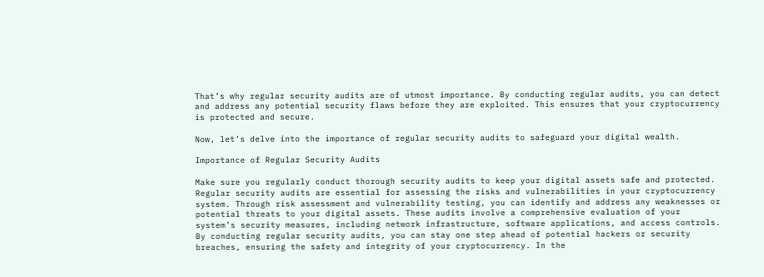That’s why regular security audits are of utmost importance. By conducting regular audits, you can detect and address any potential security flaws before they are exploited. This ensures that your cryptocurrency is protected and secure.

Now, let’s delve into the importance of regular security audits to safeguard your digital wealth.

Importance of Regular Security Audits

Make sure you regularly conduct thorough security audits to keep your digital assets safe and protected. Regular security audits are essential for assessing the risks and vulnerabilities in your cryptocurrency system. Through risk assessment and vulnerability testing, you can identify and address any weaknesses or potential threats to your digital assets. These audits involve a comprehensive evaluation of your system’s security measures, including network infrastructure, software applications, and access controls. By conducting regular security audits, you can stay one step ahead of potential hackers or security breaches, ensuring the safety and integrity of your cryptocurrency. In the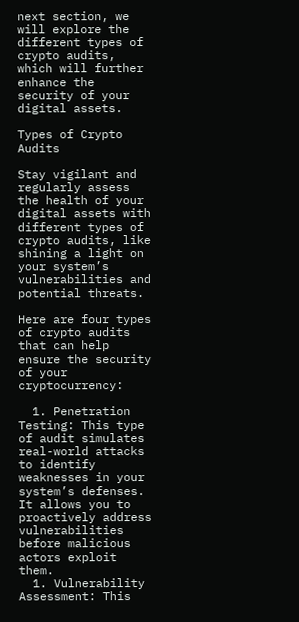next section, we will explore the different types of crypto audits, which will further enhance the security of your digital assets.

Types of Crypto Audits

Stay vigilant and regularly assess the health of your digital assets with different types of crypto audits, like shining a light on your system’s vulnerabilities and potential threats.

Here are four types of crypto audits that can help ensure the security of your cryptocurrency:

  1. Penetration Testing: This type of audit simulates real-world attacks to identify weaknesses in your system’s defenses. It allows you to proactively address vulnerabilities before malicious actors exploit them.
  1. Vulnerability Assessment: This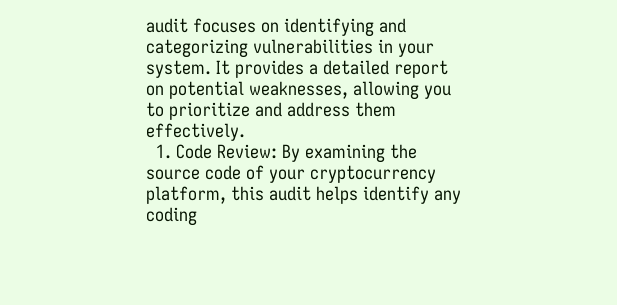audit focuses on identifying and categorizing vulnerabilities in your system. It provides a detailed report on potential weaknesses, allowing you to prioritize and address them effectively.
  1. Code Review: By examining the source code of your cryptocurrency platform, this audit helps identify any coding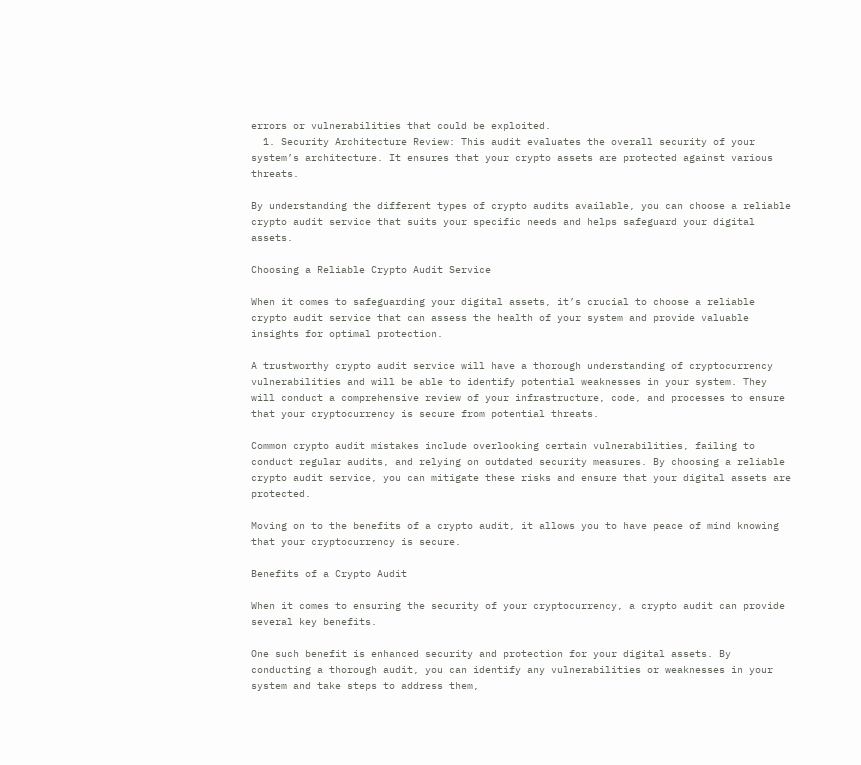errors or vulnerabilities that could be exploited.
  1. Security Architecture Review: This audit evaluates the overall security of your system’s architecture. It ensures that your crypto assets are protected against various threats.

By understanding the different types of crypto audits available, you can choose a reliable crypto audit service that suits your specific needs and helps safeguard your digital assets.

Choosing a Reliable Crypto Audit Service

When it comes to safeguarding your digital assets, it’s crucial to choose a reliable crypto audit service that can assess the health of your system and provide valuable insights for optimal protection.

A trustworthy crypto audit service will have a thorough understanding of cryptocurrency vulnerabilities and will be able to identify potential weaknesses in your system. They will conduct a comprehensive review of your infrastructure, code, and processes to ensure that your cryptocurrency is secure from potential threats.

Common crypto audit mistakes include overlooking certain vulnerabilities, failing to conduct regular audits, and relying on outdated security measures. By choosing a reliable crypto audit service, you can mitigate these risks and ensure that your digital assets are protected.

Moving on to the benefits of a crypto audit, it allows you to have peace of mind knowing that your cryptocurrency is secure.

Benefits of a Crypto Audit

When it comes to ensuring the security of your cryptocurrency, a crypto audit can provide several key benefits.

One such benefit is enhanced security and protection for your digital assets. By conducting a thorough audit, you can identify any vulnerabilities or weaknesses in your system and take steps to address them,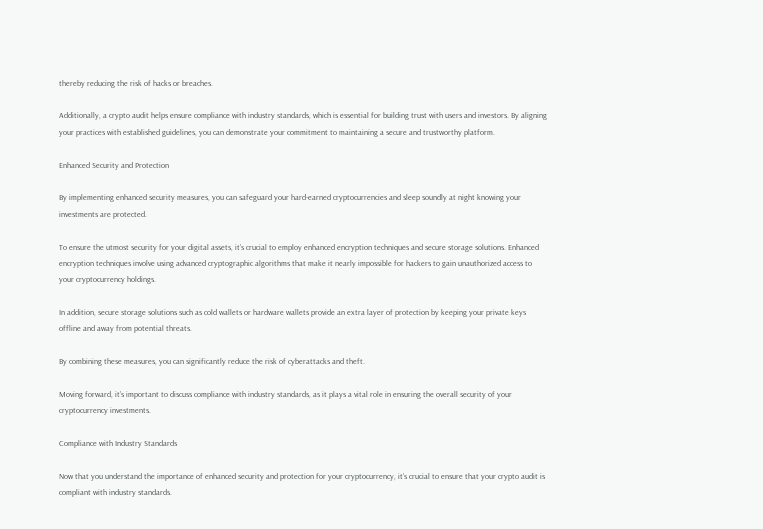thereby reducing the risk of hacks or breaches.

Additionally, a crypto audit helps ensure compliance with industry standards, which is essential for building trust with users and investors. By aligning your practices with established guidelines, you can demonstrate your commitment to maintaining a secure and trustworthy platform.

Enhanced Security and Protection

By implementing enhanced security measures, you can safeguard your hard-earned cryptocurrencies and sleep soundly at night knowing your investments are protected.

To ensure the utmost security for your digital assets, it’s crucial to employ enhanced encryption techniques and secure storage solutions. Enhanced encryption techniques involve using advanced cryptographic algorithms that make it nearly impossible for hackers to gain unauthorized access to your cryptocurrency holdings.

In addition, secure storage solutions such as cold wallets or hardware wallets provide an extra layer of protection by keeping your private keys offline and away from potential threats.

By combining these measures, you can significantly reduce the risk of cyberattacks and theft.

Moving forward, it’s important to discuss compliance with industry standards, as it plays a vital role in ensuring the overall security of your cryptocurrency investments.

Compliance with Industry Standards

Now that you understand the importance of enhanced security and protection for your cryptocurrency, it’s crucial to ensure that your crypto audit is compliant with industry standards.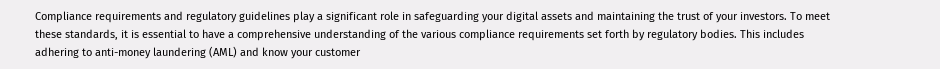Compliance requirements and regulatory guidelines play a significant role in safeguarding your digital assets and maintaining the trust of your investors. To meet these standards, it is essential to have a comprehensive understanding of the various compliance requirements set forth by regulatory bodies. This includes adhering to anti-money laundering (AML) and know your customer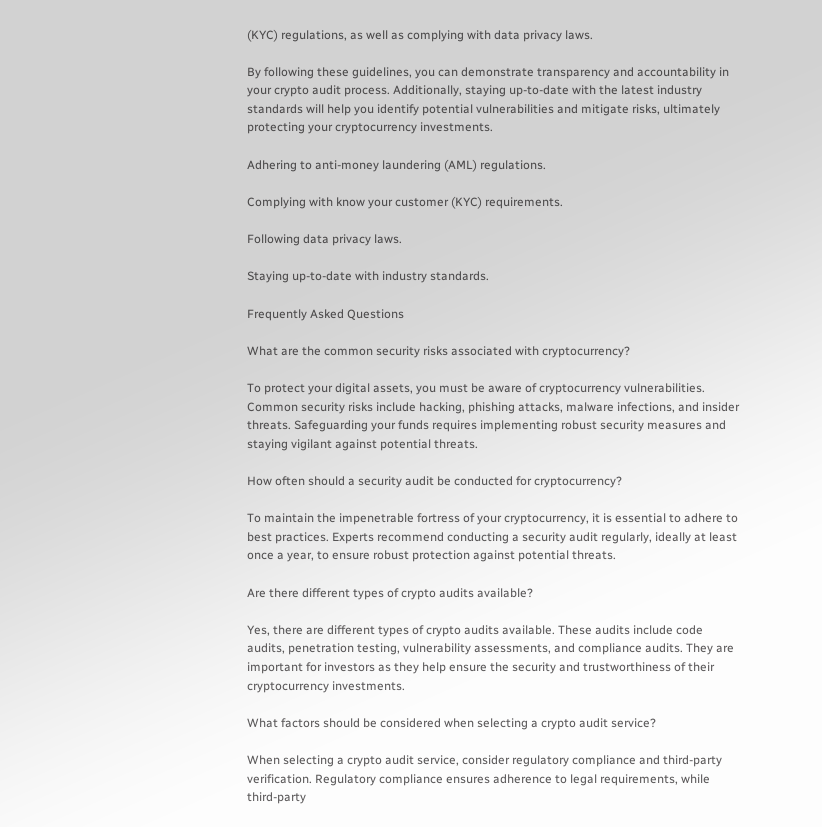(KYC) regulations, as well as complying with data privacy laws.

By following these guidelines, you can demonstrate transparency and accountability in your crypto audit process. Additionally, staying up-to-date with the latest industry standards will help you identify potential vulnerabilities and mitigate risks, ultimately protecting your cryptocurrency investments.

Adhering to anti-money laundering (AML) regulations.

Complying with know your customer (KYC) requirements.

Following data privacy laws.

Staying up-to-date with industry standards.

Frequently Asked Questions

What are the common security risks associated with cryptocurrency?

To protect your digital assets, you must be aware of cryptocurrency vulnerabilities. Common security risks include hacking, phishing attacks, malware infections, and insider threats. Safeguarding your funds requires implementing robust security measures and staying vigilant against potential threats.

How often should a security audit be conducted for cryptocurrency?

To maintain the impenetrable fortress of your cryptocurrency, it is essential to adhere to best practices. Experts recommend conducting a security audit regularly, ideally at least once a year, to ensure robust protection against potential threats.

Are there different types of crypto audits available?

Yes, there are different types of crypto audits available. These audits include code audits, penetration testing, vulnerability assessments, and compliance audits. They are important for investors as they help ensure the security and trustworthiness of their cryptocurrency investments.

What factors should be considered when selecting a crypto audit service?

When selecting a crypto audit service, consider regulatory compliance and third-party verification. Regulatory compliance ensures adherence to legal requirements, while third-party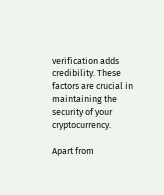verification adds credibility. These factors are crucial in maintaining the security of your cryptocurrency.

Apart from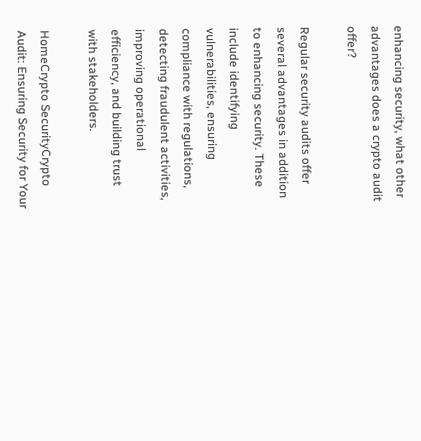enhancing security, what other advantages does a crypto audit offer?

Regular security audits offer several advantages in addition to enhancing security. These include identifying vulnerabilities, ensuring compliance with regulations, detecting fraudulent activities, improving operational efficiency, and building trust with stakeholders.

HomeCrypto SecurityCrypto Audit: Ensuring Security for Your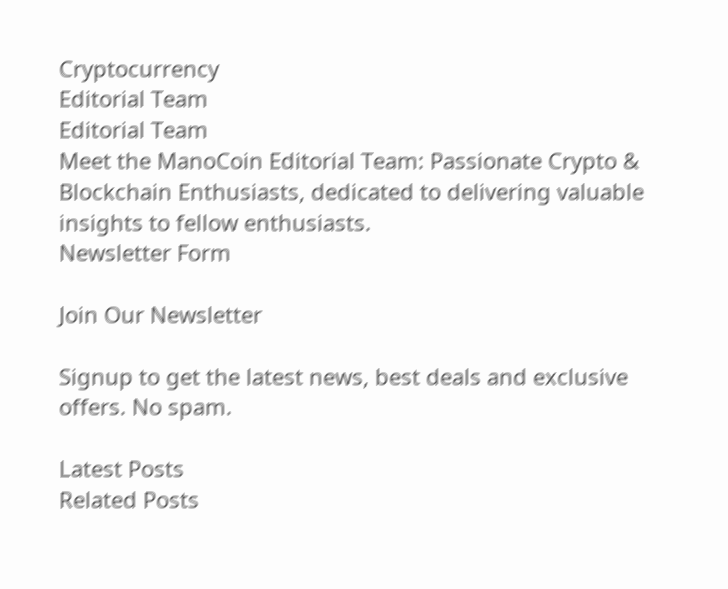Cryptocurrency
Editorial Team
Editorial Team
Meet the ManoCoin Editorial Team: Passionate Crypto & Blockchain Enthusiasts, dedicated to delivering valuable insights to fellow enthusiasts.
Newsletter Form

Join Our Newsletter

Signup to get the latest news, best deals and exclusive offers. No spam.

Latest Posts
Related Posts